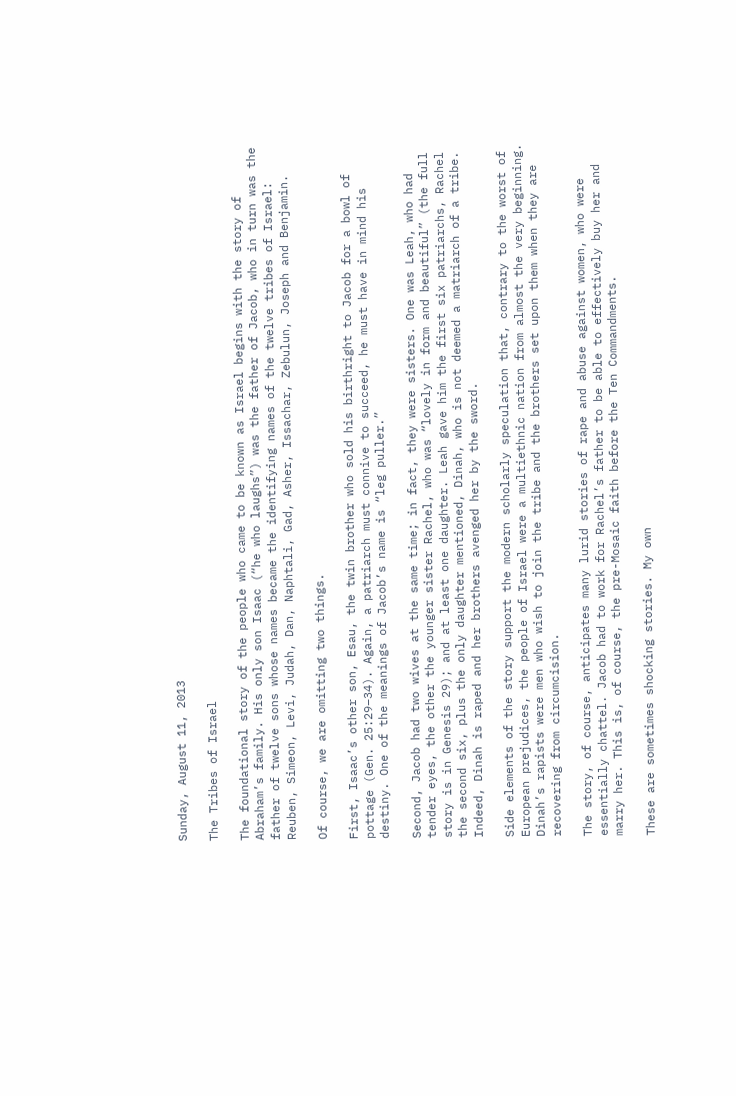Sunday, August 11, 2013

The Tribes of Israel

The foundational story of the people who came to be known as Israel begins with the story of Abraham’s family. His only son Isaac (“he who laughs”) was the father of Jacob, who in turn was the father of twelve sons whose names became the identifying names of the twelve tribes of Israel:  Reuben, Simeon, Levi, Judah, Dan, Naphtali, Gad, Asher, Issachar, Zebulun, Joseph and Benjamin.

Of course, we are omitting two things.

First, Isaac’s other son, Esau, the twin brother who sold his birthright to Jacob for a bowl of pottage (Gen. 25:29–34). Again, a patriarch must connive to succeed, he must have in mind his destiny. One of the meanings of Jacob’s name is “leg puller.”

Second, Jacob had two wives at the same time; in fact, they were sisters. One was Leah, who had tender eyes, the other the younger sister Rachel, who was “lovely in form and beautiful” (the full story is in Genesis 29); and at least one daughter. Leah gave him the first six patriarchs, Rachel the second six, plus the only daughter mentioned, Dinah, who is not deemed a matriarch of a tribe. Indeed, Dinah is raped and her brothers avenged her by the sword.

Side elements of the story support the modern scholarly speculation that, contrary to the worst of European prejudices, the people of Israel were a multiethnic nation from almost the very beginning. Dinah’s rapists were men who wish to join the tribe and the brothers set upon them when they are recovering from circumcision.

The story, of course, anticipates many lurid stories of rape and abuse against women, who were essentially chattel. Jacob had to work for Rachel’s father to be able to effectively buy her and marry her. This is, of course, the pre-Mosaic faith before the Ten Commandments.

These are sometimes shocking stories. My own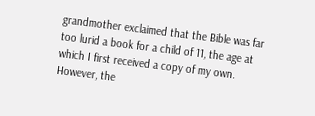grandmother exclaimed that the Bible was far too lurid a book for a child of 11, the age at which I first received a copy of my own. However, the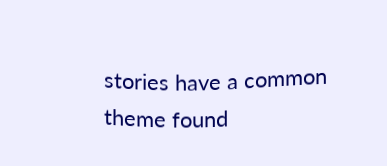stories have a common theme found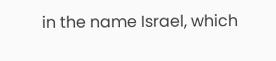in the name Israel, which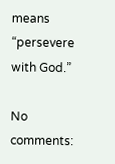means “persevere with God.”

No comments: